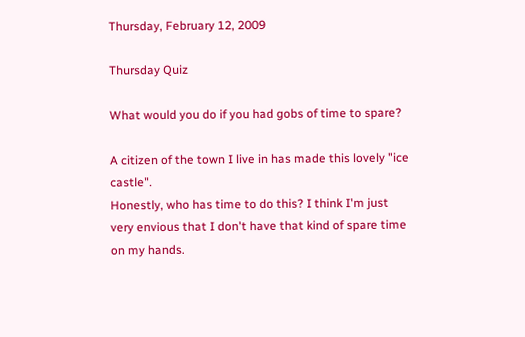Thursday, February 12, 2009

Thursday Quiz

What would you do if you had gobs of time to spare?

A citizen of the town I live in has made this lovely "ice castle".
Honestly, who has time to do this? I think I'm just very envious that I don't have that kind of spare time on my hands.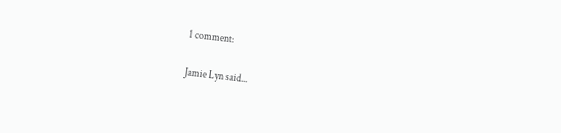1 comment:

Jamie Lyn said...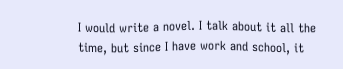I would write a novel. I talk about it all the time, but since I have work and school, it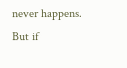never happens. But if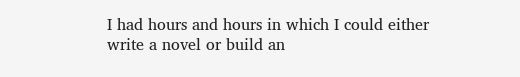I had hours and hours in which I could either write a novel or build an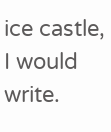ice castle, I would write.